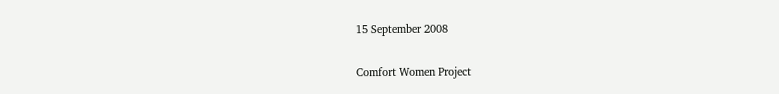15 September 2008

Comfort Women Project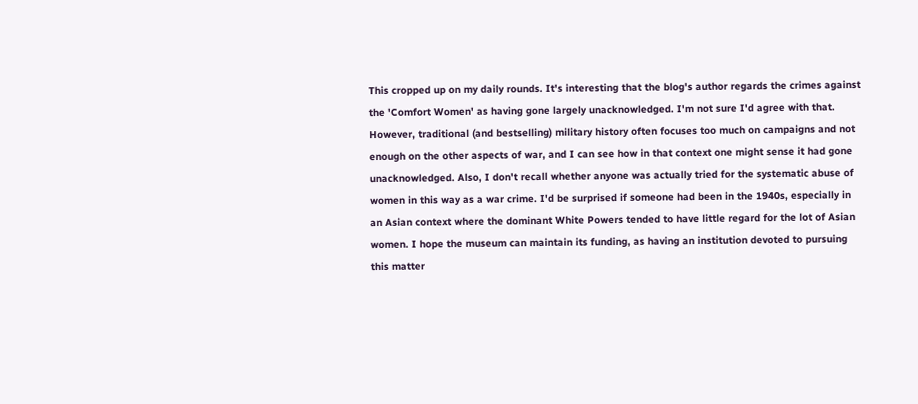This cropped up on my daily rounds. It's interesting that the blog's author regards the crimes against the 'Comfort Women' as having gone largely unacknowledged. I'm not sure I'd agree with that. However, traditional (and bestselling) military history often focuses too much on campaigns and not enough on the other aspects of war, and I can see how in that context one might sense it had gone unacknowledged. Also, I don't recall whether anyone was actually tried for the systematic abuse of women in this way as a war crime. I'd be surprised if someone had been in the 1940s, especially in an Asian context where the dominant White Powers tended to have little regard for the lot of Asian women. I hope the museum can maintain its funding, as having an institution devoted to pursuing this matter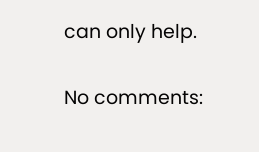can only help.

No comments: